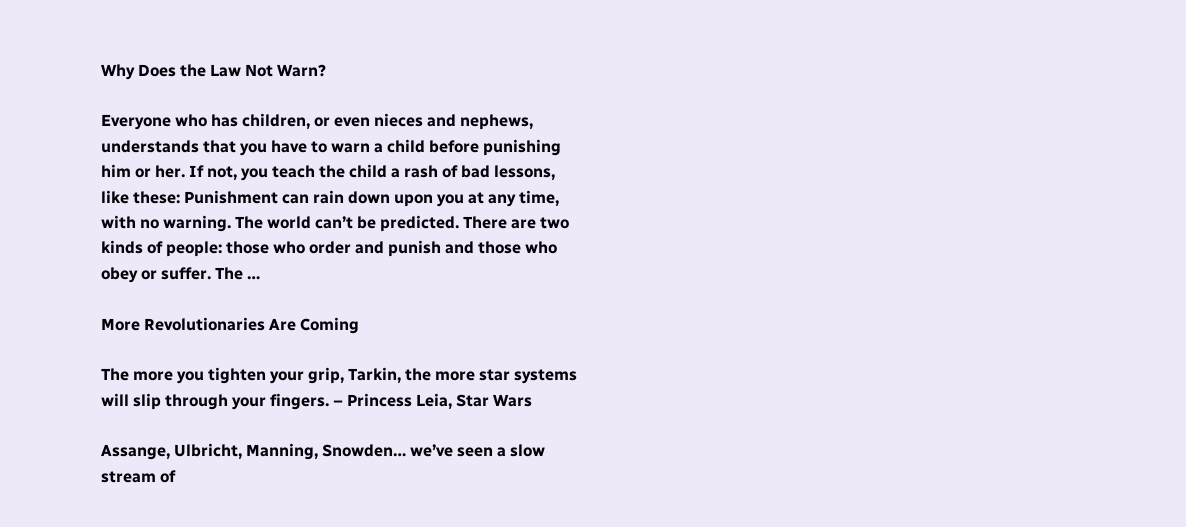Why Does the Law Not Warn?

Everyone who has children, or even nieces and nephews, understands that you have to warn a child before punishing him or her. If not, you teach the child a rash of bad lessons, like these: Punishment can rain down upon you at any time, with no warning. The world can’t be predicted. There are two kinds of people: those who order and punish and those who obey or suffer. The …

More Revolutionaries Are Coming

The more you tighten your grip, Tarkin, the more star systems will slip through your fingers. – Princess Leia, Star Wars

Assange, Ulbricht, Manning, Snowden… we’ve seen a slow stream of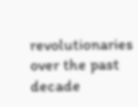revolutionaries over the past decade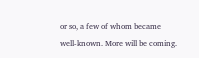or so, a few of whom became well-known. More will be coming.